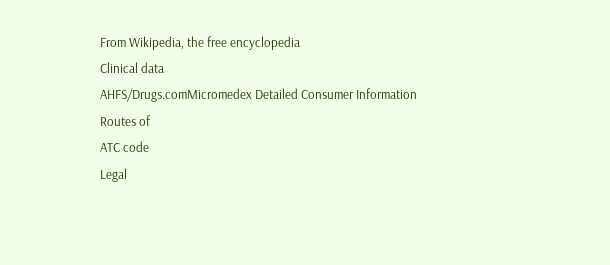From Wikipedia, the free encyclopedia
Clinical data
AHFS/Drugs.comMicromedex Detailed Consumer Information
Routes of
ATC code
Legal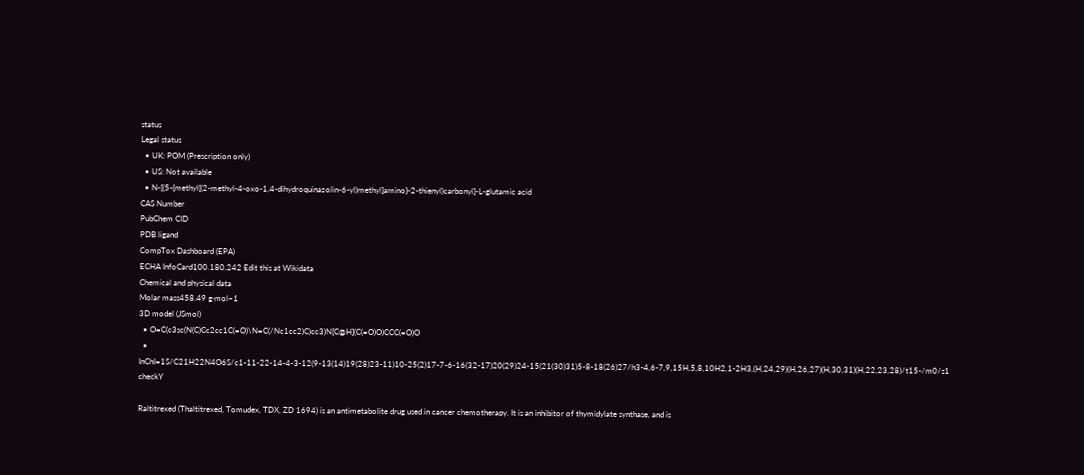status
Legal status
  • UK: POM (Prescription only)
  • US: Not available
  • N-[(5-{methyl[(2-methyl-4-oxo-1,4-dihydroquinazolin-6-yl)methyl]amino}-2-thienyl)carbonyl]-L-glutamic acid
CAS Number
PubChem CID
PDB ligand
CompTox Dashboard (EPA)
ECHA InfoCard100.180.242 Edit this at Wikidata
Chemical and physical data
Molar mass458.49 g·mol−1
3D model (JSmol)
  • O=C(c3sc(N(C)Cc2cc1C(=O)\N=C(/Nc1cc2)C)cc3)N[C@H](C(=O)O)CCC(=O)O
  • InChI=1S/C21H22N4O6S/c1-11-22-14-4-3-12(9-13(14)19(28)23-11)10-25(2)17-7-6-16(32-17)20(29)24-15(21(30)31)5-8-18(26)27/h3-4,6-7,9,15H,5,8,10H2,1-2H3,(H,24,29)(H,26,27)(H,30,31)(H,22,23,28)/t15-/m0/s1 checkY

Raltitrexed (Thaltitrexed, Tomudex, TDX, ZD 1694) is an antimetabolite drug used in cancer chemotherapy. It is an inhibitor of thymidylate synthase, and is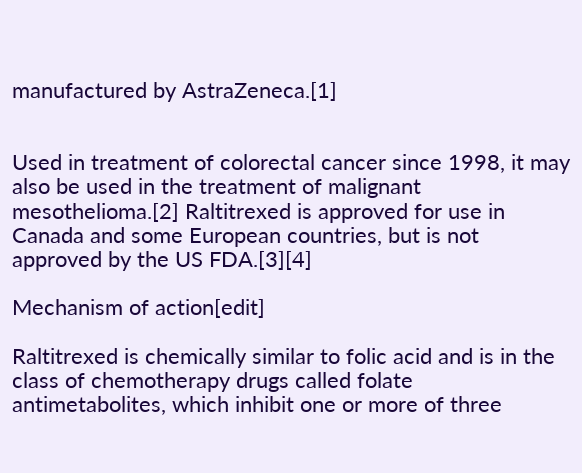manufactured by AstraZeneca.[1]


Used in treatment of colorectal cancer since 1998, it may also be used in the treatment of malignant mesothelioma.[2] Raltitrexed is approved for use in Canada and some European countries, but is not approved by the US FDA.[3][4]

Mechanism of action[edit]

Raltitrexed is chemically similar to folic acid and is in the class of chemotherapy drugs called folate antimetabolites, which inhibit one or more of three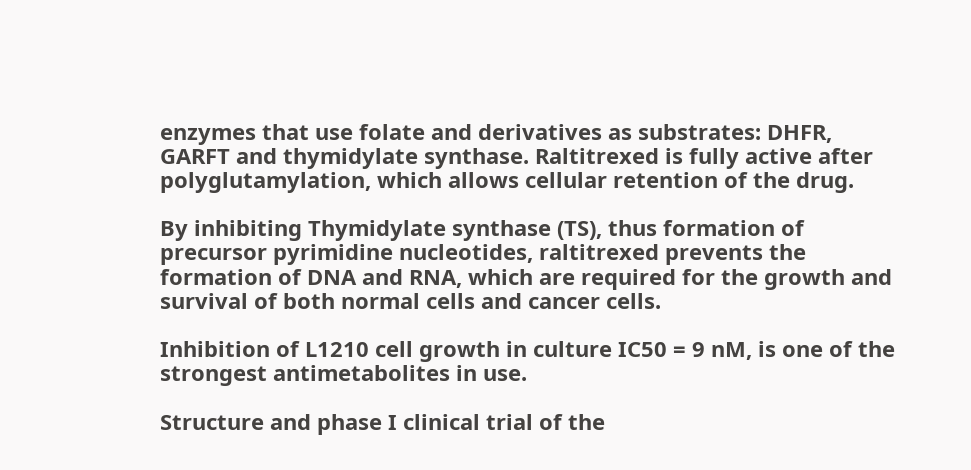enzymes that use folate and derivatives as substrates: DHFR, GARFT and thymidylate synthase. Raltitrexed is fully active after polyglutamylation, which allows cellular retention of the drug.

By inhibiting Thymidylate synthase (TS), thus formation of precursor pyrimidine nucleotides, raltitrexed prevents the formation of DNA and RNA, which are required for the growth and survival of both normal cells and cancer cells.

Inhibition of L1210 cell growth in culture IC50 = 9 nM, is one of the strongest antimetabolites in use.

Structure and phase I clinical trial of the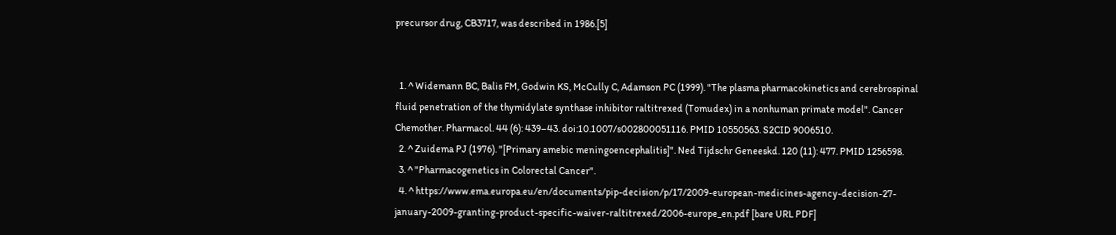precursor drug, CB3717, was described in 1986.[5]


  1. ^ Widemann BC, Balis FM, Godwin KS, McCully C, Adamson PC (1999). "The plasma pharmacokinetics and cerebrospinal fluid penetration of the thymidylate synthase inhibitor raltitrexed (Tomudex) in a nonhuman primate model". Cancer Chemother. Pharmacol. 44 (6): 439–43. doi:10.1007/s002800051116. PMID 10550563. S2CID 9006510.
  2. ^ Zuidema PJ (1976). "[Primary amebic meningoencephalitis]". Ned Tijdschr Geneeskd. 120 (11): 477. PMID 1256598.
  3. ^ "Pharmacogenetics in Colorectal Cancer".
  4. ^ https://www.ema.europa.eu/en/documents/pip-decision/p/17/2009-european-medicines-agency-decision-27-january-2009-granting-product-specific-waiver-raltitrexed/2006-europe_en.pdf [bare URL PDF]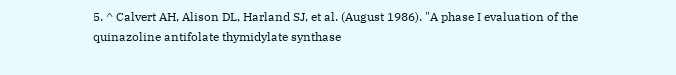5. ^ Calvert AH, Alison DL, Harland SJ, et al. (August 1986). "A phase I evaluation of the quinazoline antifolate thymidylate synthase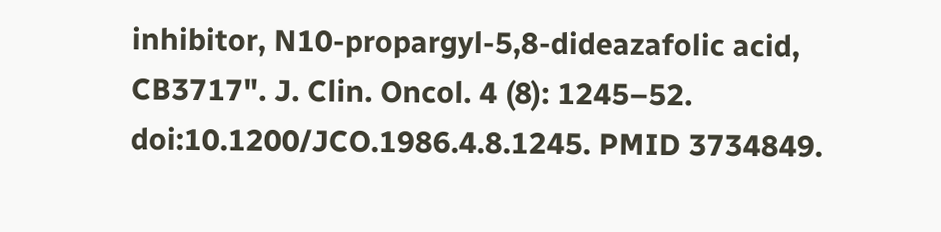inhibitor, N10-propargyl-5,8-dideazafolic acid, CB3717". J. Clin. Oncol. 4 (8): 1245–52. doi:10.1200/JCO.1986.4.8.1245. PMID 3734849.